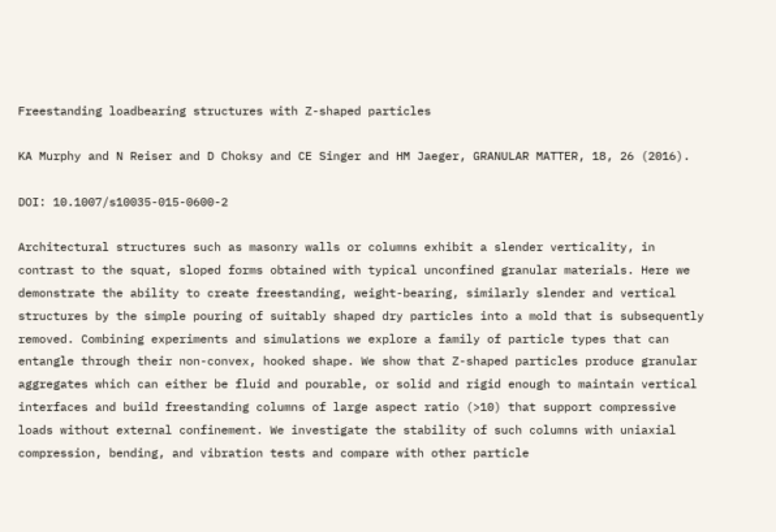Freestanding loadbearing structures with Z-shaped particles

KA Murphy and N Reiser and D Choksy and CE Singer and HM Jaeger, GRANULAR MATTER, 18, 26 (2016).

DOI: 10.1007/s10035-015-0600-2

Architectural structures such as masonry walls or columns exhibit a slender verticality, in contrast to the squat, sloped forms obtained with typical unconfined granular materials. Here we demonstrate the ability to create freestanding, weight-bearing, similarly slender and vertical structures by the simple pouring of suitably shaped dry particles into a mold that is subsequently removed. Combining experiments and simulations we explore a family of particle types that can entangle through their non-convex, hooked shape. We show that Z-shaped particles produce granular aggregates which can either be fluid and pourable, or solid and rigid enough to maintain vertical interfaces and build freestanding columns of large aspect ratio (>10) that support compressive loads without external confinement. We investigate the stability of such columns with uniaxial compression, bending, and vibration tests and compare with other particle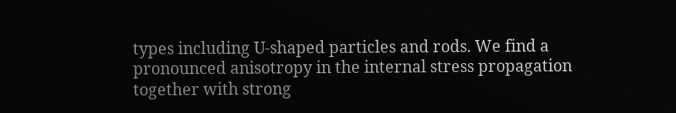types including U-shaped particles and rods. We find a pronounced anisotropy in the internal stress propagation together with strong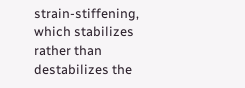strain-stiffening, which stabilizes rather than destabilizes the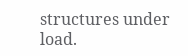structures under load.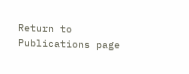Return to Publications page